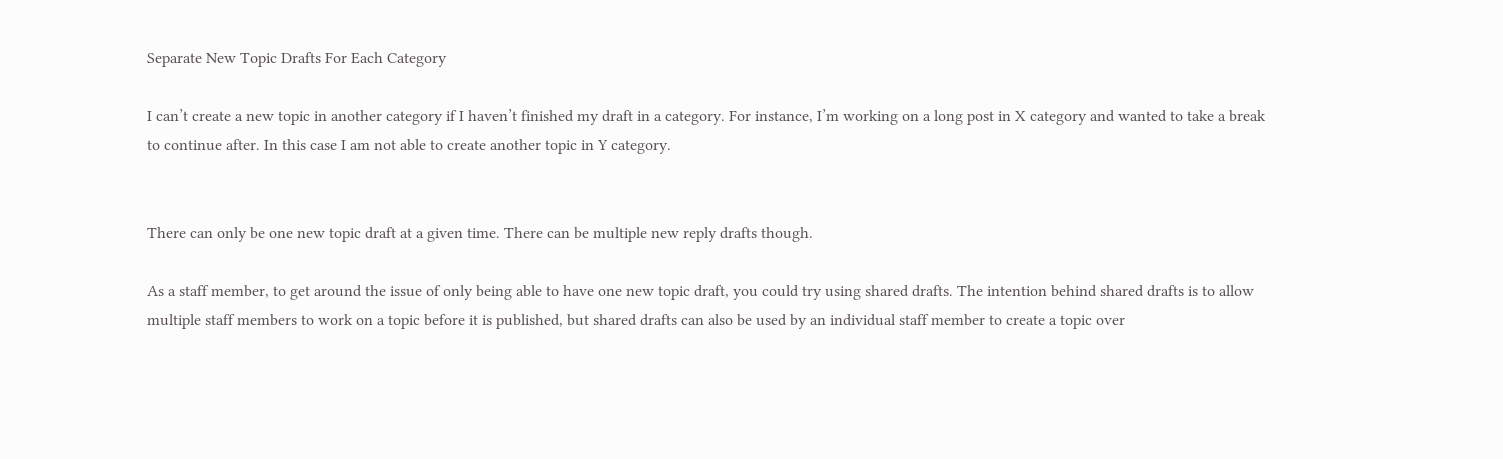Separate New Topic Drafts For Each Category

I can’t create a new topic in another category if I haven’t finished my draft in a category. For instance, I’m working on a long post in X category and wanted to take a break to continue after. In this case I am not able to create another topic in Y category.


There can only be one new topic draft at a given time. There can be multiple new reply drafts though.

As a staff member, to get around the issue of only being able to have one new topic draft, you could try using shared drafts. The intention behind shared drafts is to allow multiple staff members to work on a topic before it is published, but shared drafts can also be used by an individual staff member to create a topic over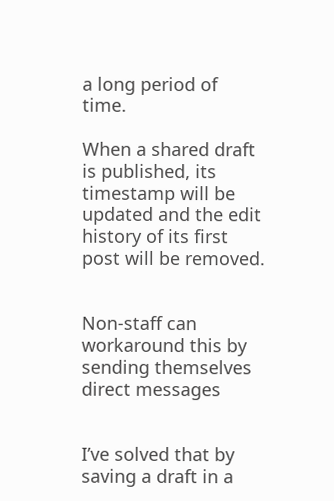a long period of time.

When a shared draft is published, its timestamp will be updated and the edit history of its first post will be removed.


Non-staff can workaround this by sending themselves direct messages


I’ve solved that by saving a draft in a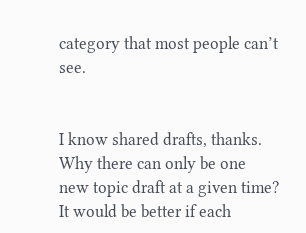category that most people can’t see.


I know shared drafts, thanks. Why there can only be one new topic draft at a given time? It would be better if each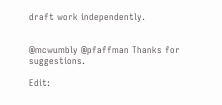draft work independently.


@mcwumbly @pfaffman Thanks for suggestions.

Edit: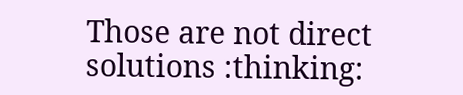Those are not direct solutions :thinking: